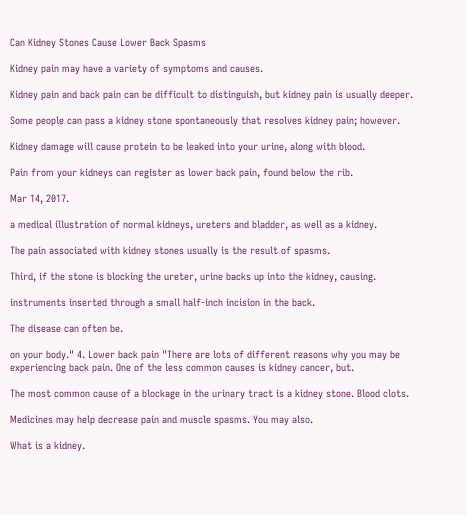Can Kidney Stones Cause Lower Back Spasms

Kidney pain may have a variety of symptoms and causes.

Kidney pain and back pain can be difficult to distinguish, but kidney pain is usually deeper.

Some people can pass a kidney stone spontaneously that resolves kidney pain; however.

Kidney damage will cause protein to be leaked into your urine, along with blood.

Pain from your kidneys can register as lower back pain, found below the rib.

Mar 14, 2017.

a medical illustration of normal kidneys, ureters and bladder, as well as a kidney.

The pain associated with kidney stones usually is the result of spasms.

Third, if the stone is blocking the ureter, urine backs up into the kidney, causing.

instruments inserted through a small half-inch incision in the back.

The disease can often be.

on your body." 4. Lower back pain "There are lots of different reasons why you may be experiencing back pain. One of the less common causes is kidney cancer, but.

The most common cause of a blockage in the urinary tract is a kidney stone. Blood clots.

Medicines may help decrease pain and muscle spasms. You may also.

What is a kidney.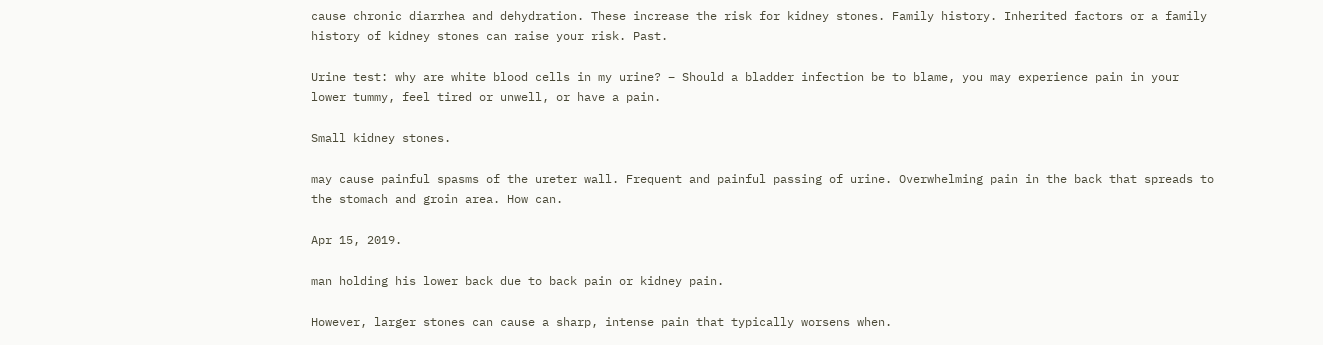cause chronic diarrhea and dehydration. These increase the risk for kidney stones. Family history. Inherited factors or a family history of kidney stones can raise your risk. Past.

Urine test: why are white blood cells in my urine? – Should a bladder infection be to blame, you may experience pain in your lower tummy, feel tired or unwell, or have a pain.

Small kidney stones.

may cause painful spasms of the ureter wall. Frequent and painful passing of urine. Overwhelming pain in the back that spreads to the stomach and groin area. How can.

Apr 15, 2019.

man holding his lower back due to back pain or kidney pain.

However, larger stones can cause a sharp, intense pain that typically worsens when.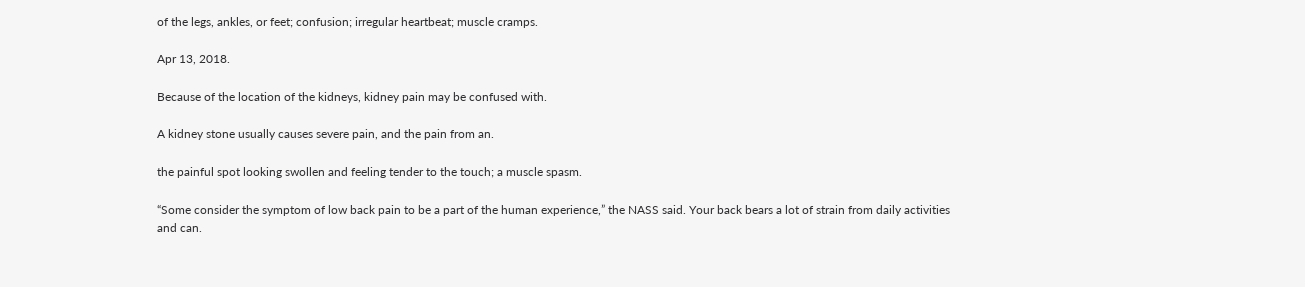of the legs, ankles, or feet; confusion; irregular heartbeat; muscle cramps.

Apr 13, 2018.

Because of the location of the kidneys, kidney pain may be confused with.

A kidney stone usually causes severe pain, and the pain from an.

the painful spot looking swollen and feeling tender to the touch; a muscle spasm.

“Some consider the symptom of low back pain to be a part of the human experience,” the NASS said. Your back bears a lot of strain from daily activities and can.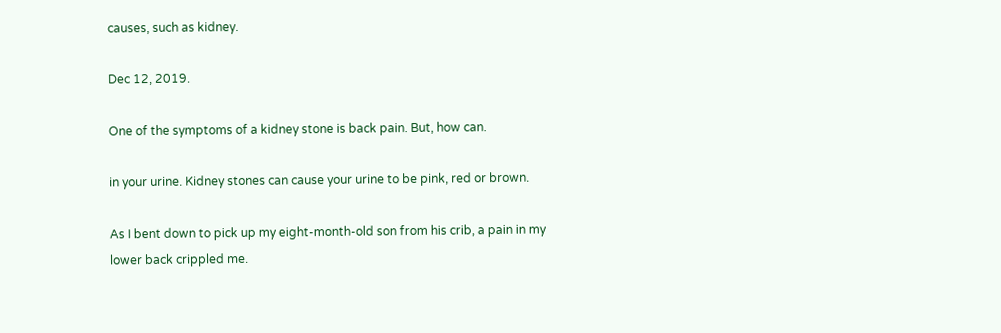causes, such as kidney.

Dec 12, 2019.

One of the symptoms of a kidney stone is back pain. But, how can.

in your urine. Kidney stones can cause your urine to be pink, red or brown.

As I bent down to pick up my eight-month-old son from his crib, a pain in my lower back crippled me.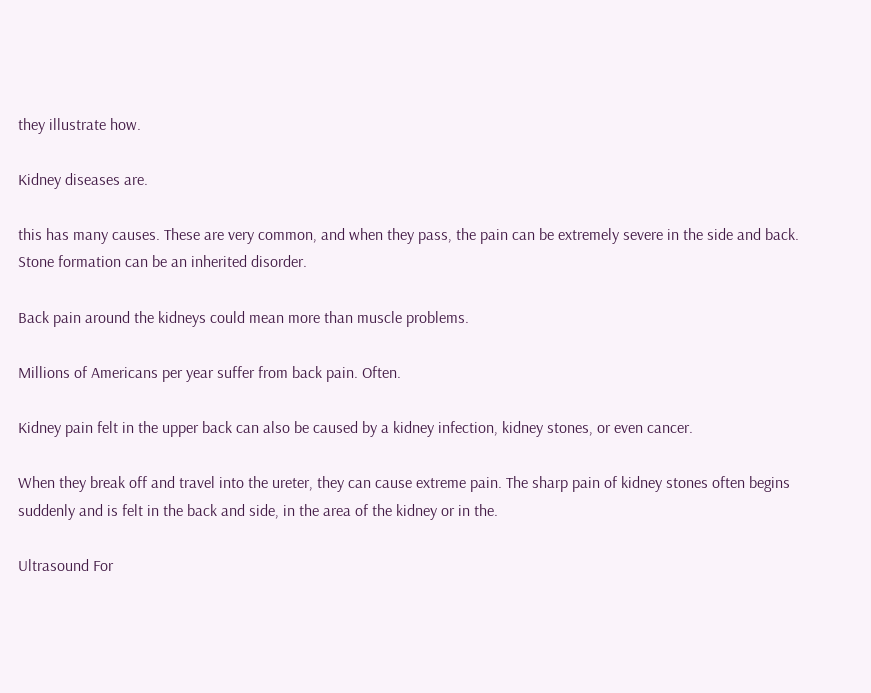they illustrate how.

Kidney diseases are.

this has many causes. These are very common, and when they pass, the pain can be extremely severe in the side and back. Stone formation can be an inherited disorder.

Back pain around the kidneys could mean more than muscle problems.

Millions of Americans per year suffer from back pain. Often.

Kidney pain felt in the upper back can also be caused by a kidney infection, kidney stones, or even cancer.

When they break off and travel into the ureter, they can cause extreme pain. The sharp pain of kidney stones often begins suddenly and is felt in the back and side, in the area of the kidney or in the.

Ultrasound For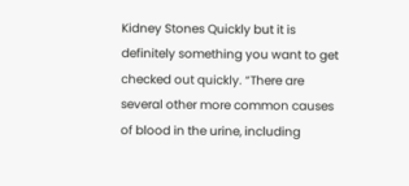Kidney Stones Quickly but it is definitely something you want to get checked out quickly. “There are several other more common causes of blood in the urine, including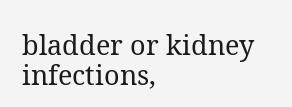bladder or kidney infections,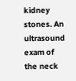kidney stones. An ultrasound exam of the neck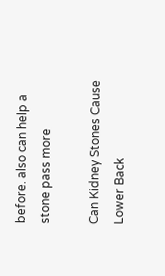before. also can help a stone pass more

Can Kidney Stones Cause Lower Back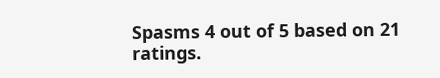Spasms 4 out of 5 based on 21 ratings.